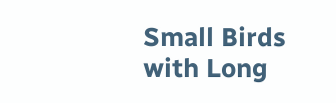Small Birds with Long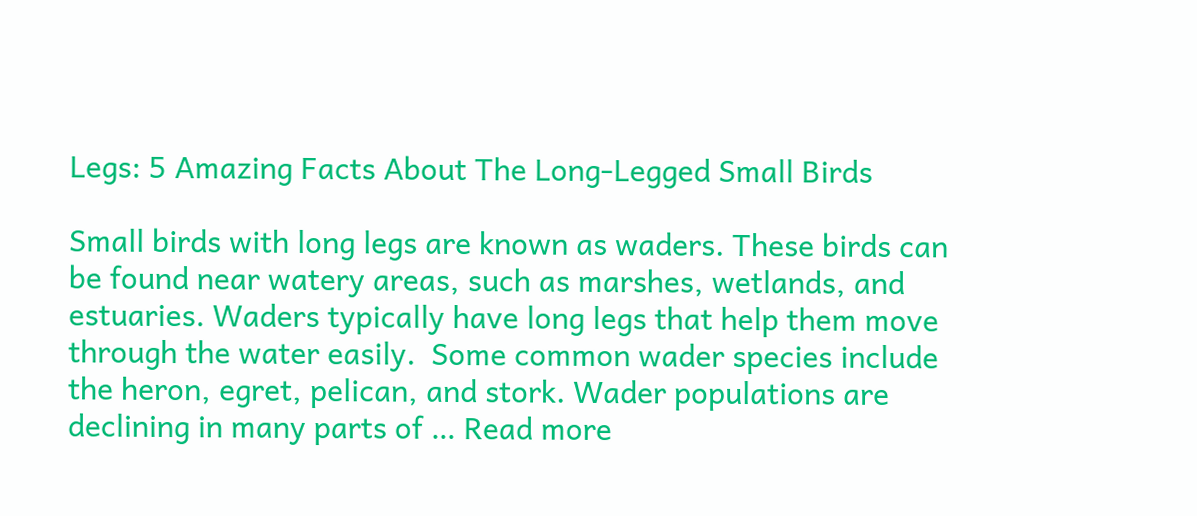Legs: 5 Amazing Facts About The Long-Legged Small Birds

Small birds with long legs are known as waders. These birds can be found near watery areas, such as marshes, wetlands, and estuaries. Waders typically have long legs that help them move through the water easily.  Some common wader species include the heron, egret, pelican, and stork. Wader populations are declining in many parts of … Read more